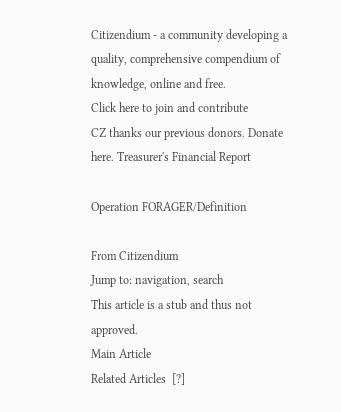Citizendium - a community developing a quality, comprehensive compendium of knowledge, online and free.
Click here to join and contribute
CZ thanks our previous donors. Donate here. Treasurer's Financial Report

Operation FORAGER/Definition

From Citizendium
Jump to: navigation, search
This article is a stub and thus not approved.
Main Article
Related Articles  [?]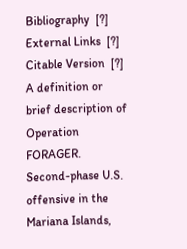Bibliography  [?]
External Links  [?]
Citable Version  [?]
A definition or brief description of Operation FORAGER.
Second-phase U.S. offensive in the Mariana Islands,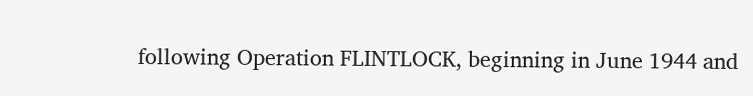following Operation FLINTLOCK, beginning in June 1944 and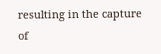resulting in the capture of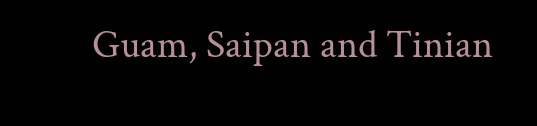Guam, Saipan and Tinian